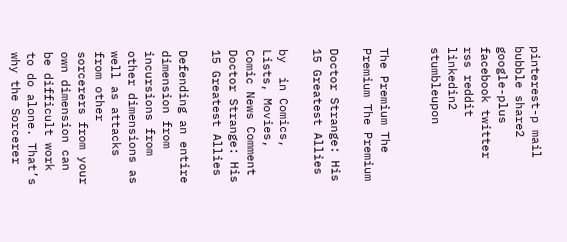pinterest-p mail bubble share2 google-plus facebook twitter rss reddit linkedin2 stumbleupon


The Premium The Premium The Premium

Doctor Strange: His 15 Greatest Allies

by  in Comics, Lists, Movies, Comic News Comment
Doctor Strange: His 15 Greatest Allies

Defending an entire dimension from incursions from other dimensions as well as attacks from other sorcerers from your own dimension can be difficult work to do alone. That’s why the Sorcerer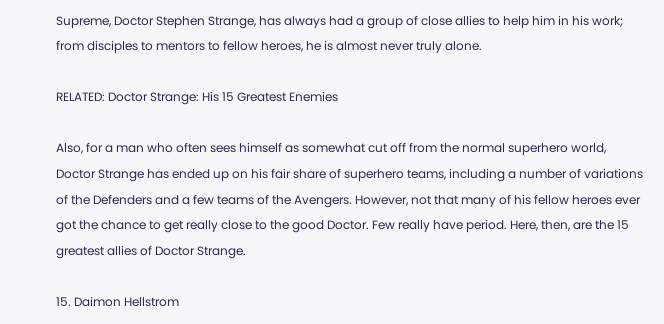Supreme, Doctor Stephen Strange, has always had a group of close allies to help him in his work; from disciples to mentors to fellow heroes, he is almost never truly alone.

RELATED: Doctor Strange: His 15 Greatest Enemies

Also, for a man who often sees himself as somewhat cut off from the normal superhero world, Doctor Strange has ended up on his fair share of superhero teams, including a number of variations of the Defenders and a few teams of the Avengers. However, not that many of his fellow heroes ever got the chance to get really close to the good Doctor. Few really have period. Here, then, are the 15 greatest allies of Doctor Strange.

15. Daimon Hellstrom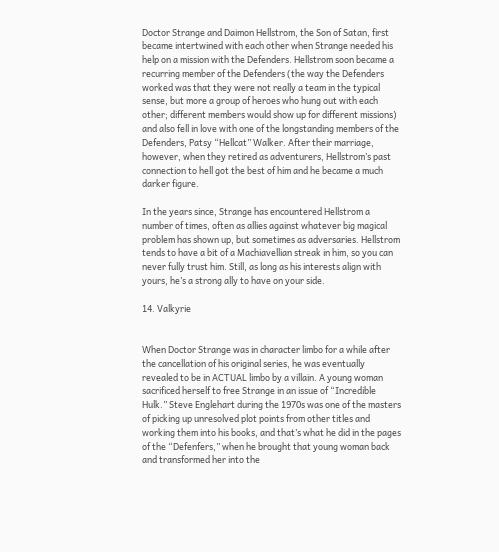Doctor Strange and Daimon Hellstrom, the Son of Satan, first became intertwined with each other when Strange needed his help on a mission with the Defenders. Hellstrom soon became a recurring member of the Defenders (the way the Defenders worked was that they were not really a team in the typical sense, but more a group of heroes who hung out with each other; different members would show up for different missions) and also fell in love with one of the longstanding members of the Defenders, Patsy “Hellcat” Walker. After their marriage, however, when they retired as adventurers, Hellstrom’s past connection to hell got the best of him and he became a much darker figure.

In the years since, Strange has encountered Hellstrom a number of times, often as allies against whatever big magical problem has shown up, but sometimes as adversaries. Hellstrom tends to have a bit of a Machiavellian streak in him, so you can never fully trust him. Still, as long as his interests align with yours, he’s a strong ally to have on your side.

14. Valkyrie


When Doctor Strange was in character limbo for a while after the cancellation of his original series, he was eventually revealed to be in ACTUAL limbo by a villain. A young woman sacrificed herself to free Strange in an issue of “Incredible Hulk.” Steve Englehart during the 1970s was one of the masters of picking up unresolved plot points from other titles and working them into his books, and that’s what he did in the pages of the “Defenfers,” when he brought that young woman back and transformed her into the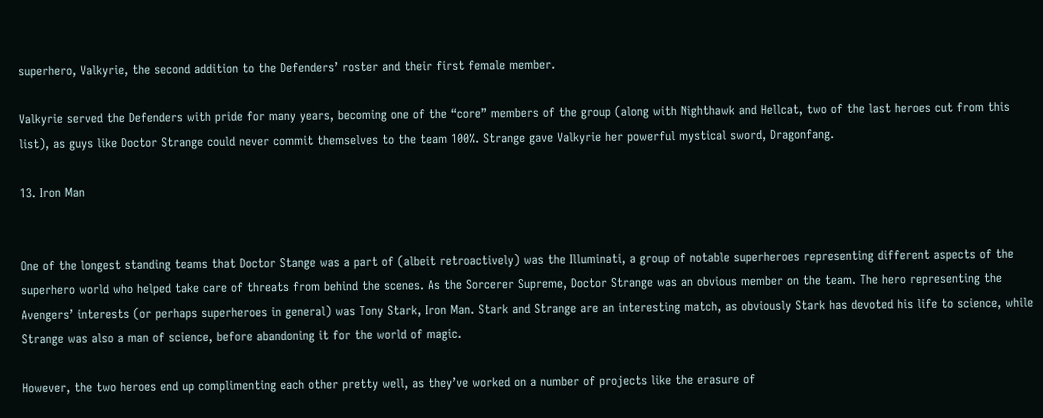superhero, Valkyrie, the second addition to the Defenders’ roster and their first female member.

Valkyrie served the Defenders with pride for many years, becoming one of the “core” members of the group (along with Nighthawk and Hellcat, two of the last heroes cut from this list), as guys like Doctor Strange could never commit themselves to the team 100%. Strange gave Valkyrie her powerful mystical sword, Dragonfang.

13. Iron Man


One of the longest standing teams that Doctor Stange was a part of (albeit retroactively) was the Illuminati, a group of notable superheroes representing different aspects of the superhero world who helped take care of threats from behind the scenes. As the Sorcerer Supreme, Doctor Strange was an obvious member on the team. The hero representing the Avengers’ interests (or perhaps superheroes in general) was Tony Stark, Iron Man. Stark and Strange are an interesting match, as obviously Stark has devoted his life to science, while Strange was also a man of science, before abandoning it for the world of magic.

However, the two heroes end up complimenting each other pretty well, as they’ve worked on a number of projects like the erasure of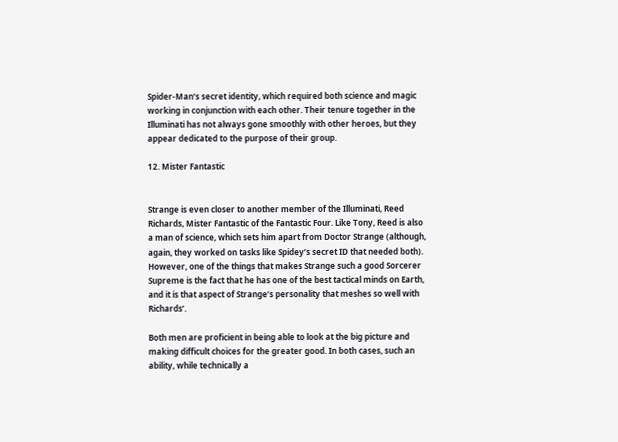Spider-Man‘s secret identity, which required both science and magic working in conjunction with each other. Their tenure together in the Illuminati has not always gone smoothly with other heroes, but they appear dedicated to the purpose of their group.

12. Mister Fantastic


Strange is even closer to another member of the Illuminati, Reed Richards, Mister Fantastic of the Fantastic Four. Like Tony, Reed is also a man of science, which sets him apart from Doctor Strange (although, again, they worked on tasks like Spidey’s secret ID that needed both). However, one of the things that makes Strange such a good Sorcerer Supreme is the fact that he has one of the best tactical minds on Earth, and it is that aspect of Strange’s personality that meshes so well with Richards’.

Both men are proficient in being able to look at the big picture and making difficult choices for the greater good. In both cases, such an ability, while technically a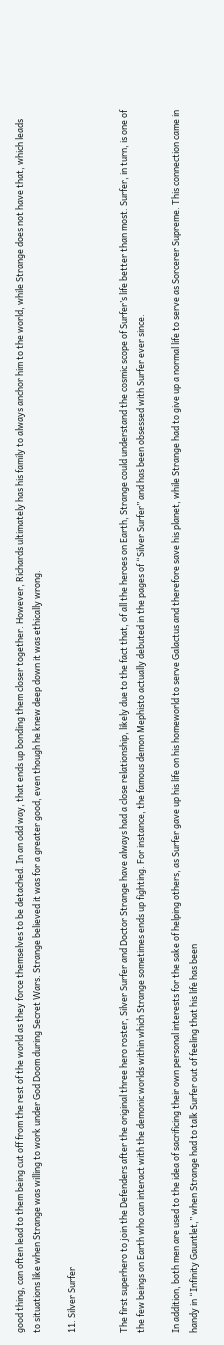good thing, can often lead to them being cut off from the rest of the world as they force themselves to be detached. In an odd way, that ends up bonding them closer together. However, Richards ultimately has his family to always anchor him to the world, while Strange does not have that, which leads to situations like when Strange was willing to work under God Doom during Secret Wars. Strange believed it was for a greater good, even though he knew deep down it was ethically wrong.

11. Silver Surfer


The first superhero to join the Defenders after the original three hero roster, Silver Surfer and Doctor Strange have always had a close relationship, likely due to the fact that, of all the heroes on Earth, Strange could understand the cosmic scope of Surfer’s life better than most. Surfer, in turn, is one of the few beings on Earth who can interact with the demonic worlds within which Strange sometimes ends up fighting. For instance, the famous demon Mephisto actually debuted in the pages of “Silver Surfer” and has been obsessed with Surfer ever since.

In addition, both men are used to the idea of sacrificing their own personal interests for the sake of helping others, as Surfer gave up his life on his homeworld to serve Galactus and therefore save his planet, while Strange had to give up a normal life to serve as Sorcerer Supreme. This connection came in handy in “Infinity Gauntlet,” when Strange had to talk Surfer out of feeling that his life has been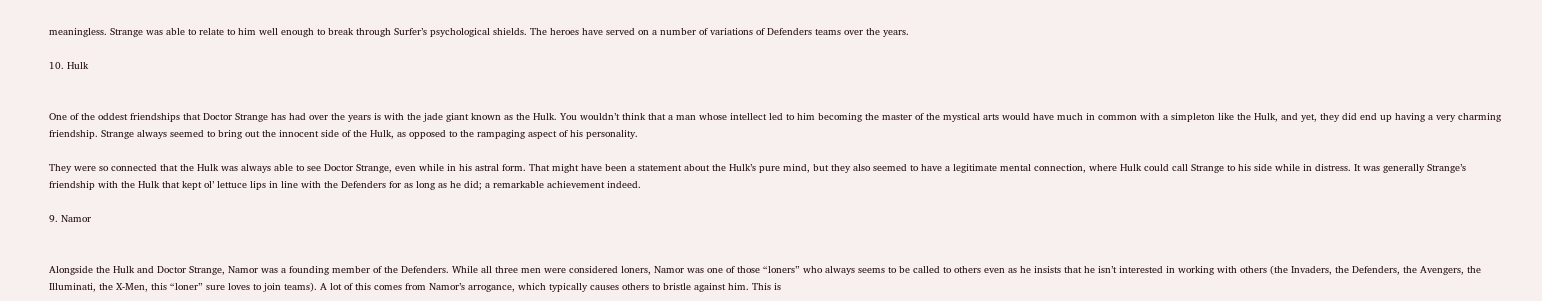meaningless. Strange was able to relate to him well enough to break through Surfer’s psychological shields. The heroes have served on a number of variations of Defenders teams over the years.

10. Hulk


One of the oddest friendships that Doctor Strange has had over the years is with the jade giant known as the Hulk. You wouldn’t think that a man whose intellect led to him becoming the master of the mystical arts would have much in common with a simpleton like the Hulk, and yet, they did end up having a very charming friendship. Strange always seemed to bring out the innocent side of the Hulk, as opposed to the rampaging aspect of his personality.

They were so connected that the Hulk was always able to see Doctor Strange, even while in his astral form. That might have been a statement about the Hulk’s pure mind, but they also seemed to have a legitimate mental connection, where Hulk could call Strange to his side while in distress. It was generally Strange’s friendship with the Hulk that kept ol’ lettuce lips in line with the Defenders for as long as he did; a remarkable achievement indeed.

9. Namor


Alongside the Hulk and Doctor Strange, Namor was a founding member of the Defenders. While all three men were considered loners, Namor was one of those “loners” who always seems to be called to others even as he insists that he isn’t interested in working with others (the Invaders, the Defenders, the Avengers, the Illuminati, the X-Men, this “loner” sure loves to join teams). A lot of this comes from Namor’s arrogance, which typically causes others to bristle against him. This is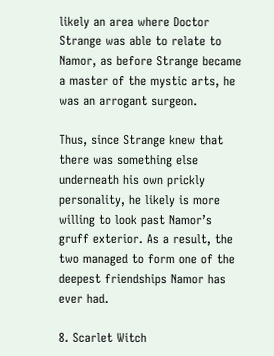likely an area where Doctor Strange was able to relate to Namor, as before Strange became a master of the mystic arts, he was an arrogant surgeon.

Thus, since Strange knew that there was something else underneath his own prickly personality, he likely is more willing to look past Namor’s gruff exterior. As a result, the two managed to form one of the deepest friendships Namor has ever had.

8. Scarlet Witch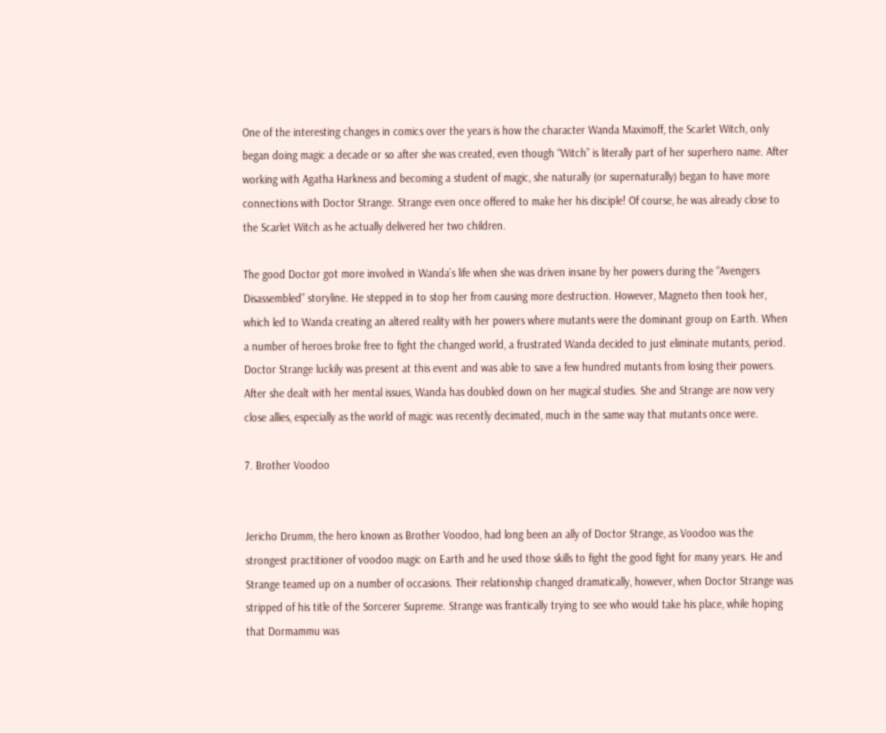One of the interesting changes in comics over the years is how the character Wanda Maximoff, the Scarlet Witch, only began doing magic a decade or so after she was created, even though “Witch” is literally part of her superhero name. After working with Agatha Harkness and becoming a student of magic, she naturally (or supernaturally) began to have more connections with Doctor Strange. Strange even once offered to make her his disciple! Of course, he was already close to the Scarlet Witch as he actually delivered her two children.

The good Doctor got more involved in Wanda’s life when she was driven insane by her powers during the “Avengers Disassembled” storyline. He stepped in to stop her from causing more destruction. However, Magneto then took her, which led to Wanda creating an altered reality with her powers where mutants were the dominant group on Earth. When a number of heroes broke free to fight the changed world, a frustrated Wanda decided to just eliminate mutants, period. Doctor Strange luckily was present at this event and was able to save a few hundred mutants from losing their powers. After she dealt with her mental issues, Wanda has doubled down on her magical studies. She and Strange are now very close allies, especially as the world of magic was recently decimated, much in the same way that mutants once were.

7. Brother Voodoo


Jericho Drumm, the hero known as Brother Voodoo, had long been an ally of Doctor Strange, as Voodoo was the strongest practitioner of voodoo magic on Earth and he used those skills to fight the good fight for many years. He and Strange teamed up on a number of occasions. Their relationship changed dramatically, however, when Doctor Strange was stripped of his title of the Sorcerer Supreme. Strange was frantically trying to see who would take his place, while hoping that Dormammu was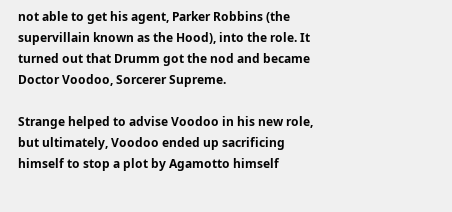not able to get his agent, Parker Robbins (the supervillain known as the Hood), into the role. It turned out that Drumm got the nod and became Doctor Voodoo, Sorcerer Supreme.

Strange helped to advise Voodoo in his new role, but ultimately, Voodoo ended up sacrificing himself to stop a plot by Agamotto himself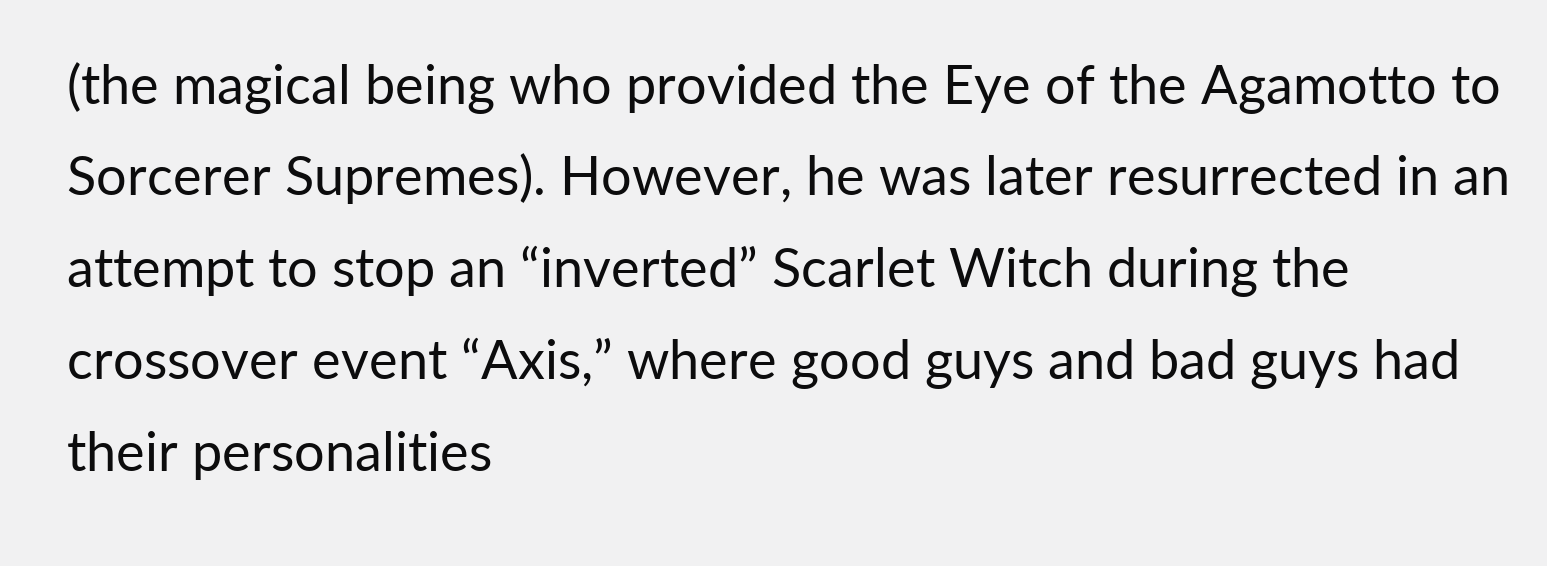(the magical being who provided the Eye of the Agamotto to Sorcerer Supremes). However, he was later resurrected in an attempt to stop an “inverted” Scarlet Witch during the crossover event “Axis,” where good guys and bad guys had their personalities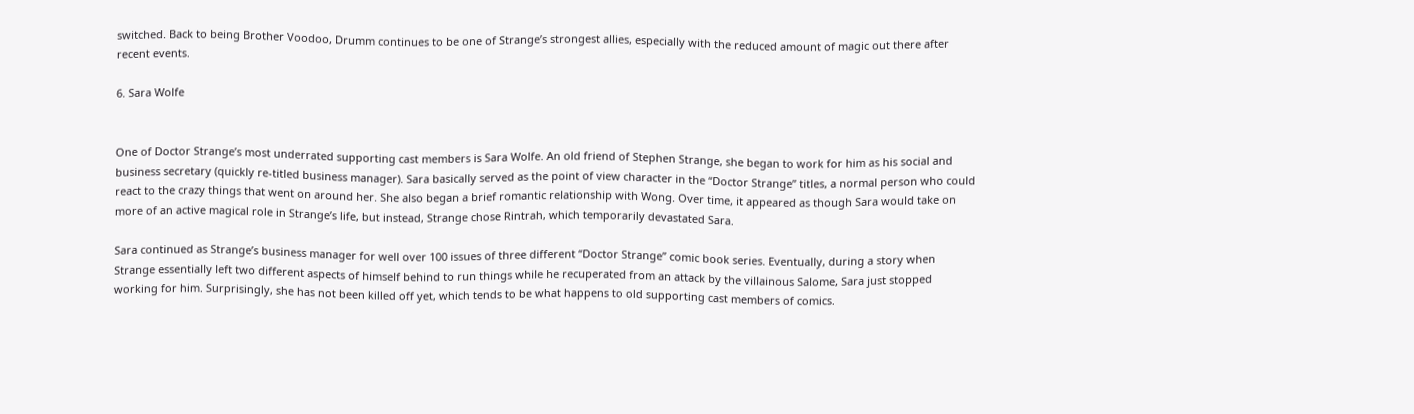switched. Back to being Brother Voodoo, Drumm continues to be one of Strange’s strongest allies, especially with the reduced amount of magic out there after recent events.

6. Sara Wolfe


One of Doctor Strange’s most underrated supporting cast members is Sara Wolfe. An old friend of Stephen Strange, she began to work for him as his social and business secretary (quickly re-titled business manager). Sara basically served as the point of view character in the “Doctor Strange” titles, a normal person who could react to the crazy things that went on around her. She also began a brief romantic relationship with Wong. Over time, it appeared as though Sara would take on more of an active magical role in Strange’s life, but instead, Strange chose Rintrah, which temporarily devastated Sara.

Sara continued as Strange’s business manager for well over 100 issues of three different “Doctor Strange” comic book series. Eventually, during a story when Strange essentially left two different aspects of himself behind to run things while he recuperated from an attack by the villainous Salome, Sara just stopped working for him. Surprisingly, she has not been killed off yet, which tends to be what happens to old supporting cast members of comics.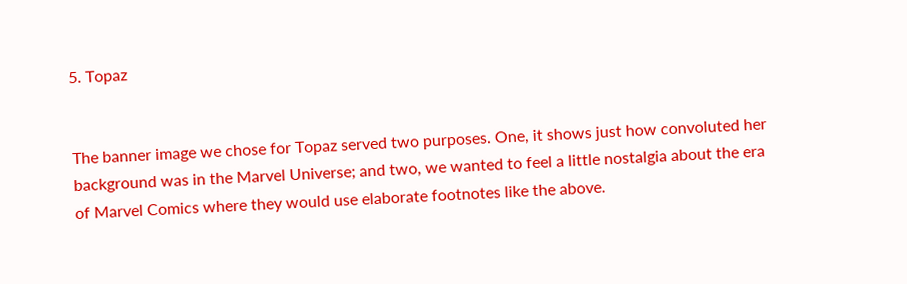5. Topaz


The banner image we chose for Topaz served two purposes. One, it shows just how convoluted her background was in the Marvel Universe; and two, we wanted to feel a little nostalgia about the era of Marvel Comics where they would use elaborate footnotes like the above.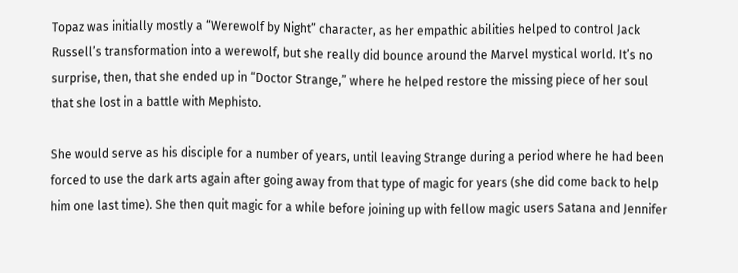Topaz was initially mostly a “Werewolf by Night” character, as her empathic abilities helped to control Jack Russell’s transformation into a werewolf, but she really did bounce around the Marvel mystical world. It’s no surprise, then, that she ended up in “Doctor Strange,” where he helped restore the missing piece of her soul that she lost in a battle with Mephisto.

She would serve as his disciple for a number of years, until leaving Strange during a period where he had been forced to use the dark arts again after going away from that type of magic for years (she did come back to help him one last time). She then quit magic for a while before joining up with fellow magic users Satana and Jennifer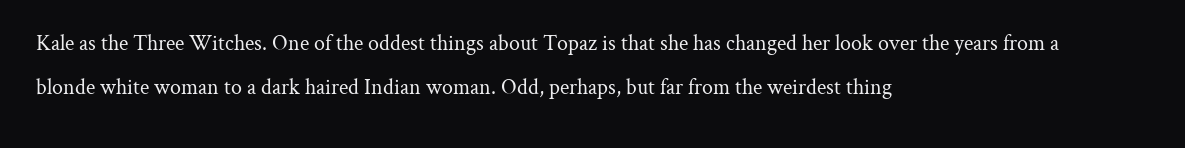Kale as the Three Witches. One of the oddest things about Topaz is that she has changed her look over the years from a blonde white woman to a dark haired Indian woman. Odd, perhaps, but far from the weirdest thing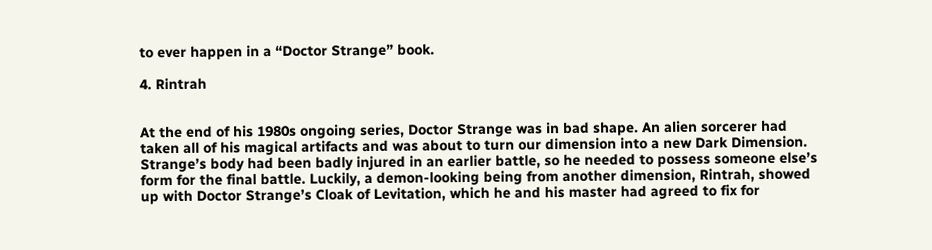to ever happen in a “Doctor Strange” book.

4. Rintrah


At the end of his 1980s ongoing series, Doctor Strange was in bad shape. An alien sorcerer had taken all of his magical artifacts and was about to turn our dimension into a new Dark Dimension. Strange’s body had been badly injured in an earlier battle, so he needed to possess someone else’s form for the final battle. Luckily, a demon-looking being from another dimension, Rintrah, showed up with Doctor Strange’s Cloak of Levitation, which he and his master had agreed to fix for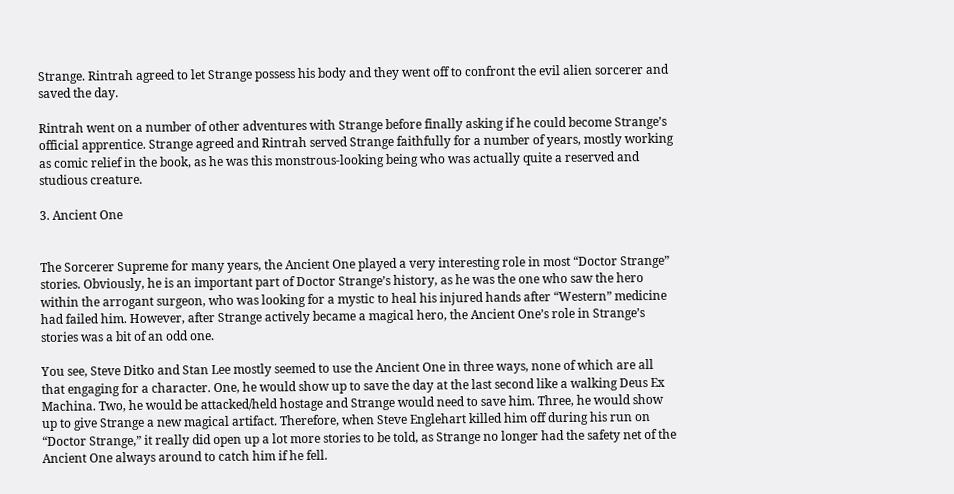Strange. Rintrah agreed to let Strange possess his body and they went off to confront the evil alien sorcerer and saved the day.

Rintrah went on a number of other adventures with Strange before finally asking if he could become Strange’s official apprentice. Strange agreed and Rintrah served Strange faithfully for a number of years, mostly working as comic relief in the book, as he was this monstrous-looking being who was actually quite a reserved and studious creature.

3. Ancient One


The Sorcerer Supreme for many years, the Ancient One played a very interesting role in most “Doctor Strange” stories. Obviously, he is an important part of Doctor Strange’s history, as he was the one who saw the hero within the arrogant surgeon, who was looking for a mystic to heal his injured hands after “Western” medicine had failed him. However, after Strange actively became a magical hero, the Ancient One’s role in Strange’s stories was a bit of an odd one.

You see, Steve Ditko and Stan Lee mostly seemed to use the Ancient One in three ways, none of which are all that engaging for a character. One, he would show up to save the day at the last second like a walking Deus Ex Machina. Two, he would be attacked/held hostage and Strange would need to save him. Three, he would show up to give Strange a new magical artifact. Therefore, when Steve Englehart killed him off during his run on “Doctor Strange,” it really did open up a lot more stories to be told, as Strange no longer had the safety net of the Ancient One always around to catch him if he fell.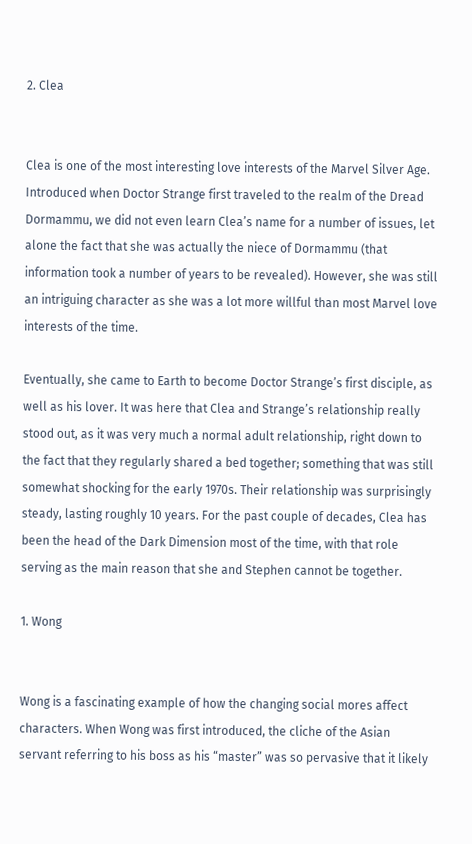2. Clea


Clea is one of the most interesting love interests of the Marvel Silver Age. Introduced when Doctor Strange first traveled to the realm of the Dread Dormammu, we did not even learn Clea’s name for a number of issues, let alone the fact that she was actually the niece of Dormammu (that information took a number of years to be revealed). However, she was still an intriguing character as she was a lot more willful than most Marvel love interests of the time.

Eventually, she came to Earth to become Doctor Strange’s first disciple, as well as his lover. It was here that Clea and Strange’s relationship really stood out, as it was very much a normal adult relationship, right down to the fact that they regularly shared a bed together; something that was still somewhat shocking for the early 1970s. Their relationship was surprisingly steady, lasting roughly 10 years. For the past couple of decades, Clea has been the head of the Dark Dimension most of the time, with that role serving as the main reason that she and Stephen cannot be together.

1. Wong


Wong is a fascinating example of how the changing social mores affect characters. When Wong was first introduced, the cliche of the Asian servant referring to his boss as his “master” was so pervasive that it likely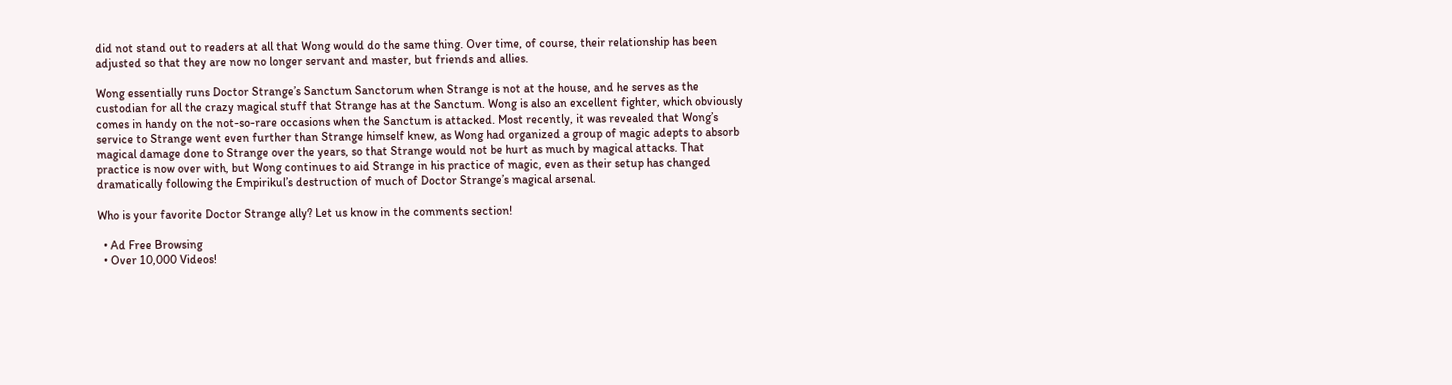did not stand out to readers at all that Wong would do the same thing. Over time, of course, their relationship has been adjusted so that they are now no longer servant and master, but friends and allies.

Wong essentially runs Doctor Strange’s Sanctum Sanctorum when Strange is not at the house, and he serves as the custodian for all the crazy magical stuff that Strange has at the Sanctum. Wong is also an excellent fighter, which obviously comes in handy on the not-so-rare occasions when the Sanctum is attacked. Most recently, it was revealed that Wong’s service to Strange went even further than Strange himself knew, as Wong had organized a group of magic adepts to absorb magical damage done to Strange over the years, so that Strange would not be hurt as much by magical attacks. That practice is now over with, but Wong continues to aid Strange in his practice of magic, even as their setup has changed dramatically following the Empirikul’s destruction of much of Doctor Strange’s magical arsenal.

Who is your favorite Doctor Strange ally? Let us know in the comments section!

  • Ad Free Browsing
  • Over 10,000 Videos!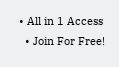• All in 1 Access
  • Join For Free!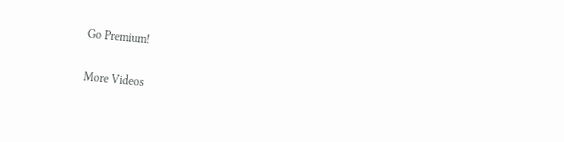Go Premium!

More Videos